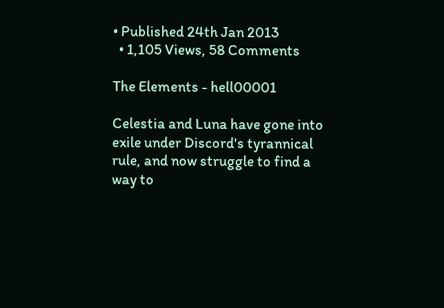• Published 24th Jan 2013
  • 1,105 Views, 58 Comments

The Elements - hell00001

Celestia and Luna have gone into exile under Discord's tyrannical rule, and now struggle to find a way to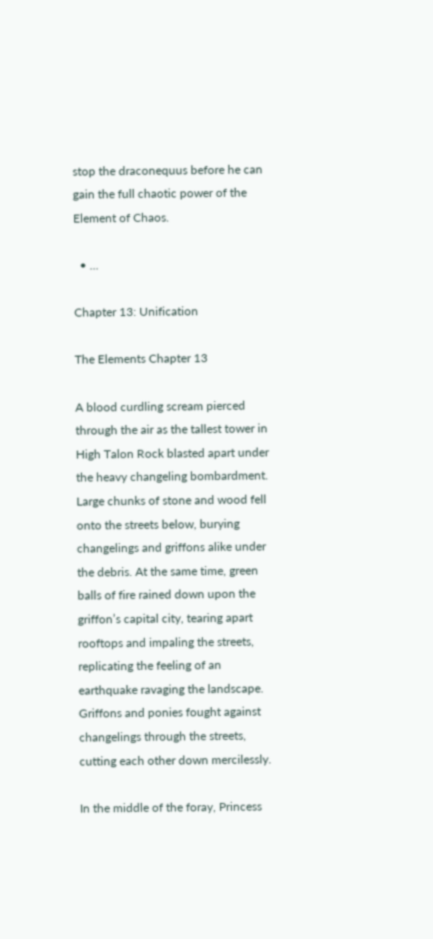stop the draconequus before he can gain the full chaotic power of the Element of Chaos.

  • ...

Chapter 13: Unification

The Elements Chapter 13

A blood curdling scream pierced through the air as the tallest tower in High Talon Rock blasted apart under the heavy changeling bombardment. Large chunks of stone and wood fell onto the streets below, burying changelings and griffons alike under the debris. At the same time, green balls of fire rained down upon the griffon’s capital city, tearing apart rooftops and impaling the streets, replicating the feeling of an earthquake ravaging the landscape. Griffons and ponies fought against changelings through the streets, cutting each other down mercilessly.

In the middle of the foray, Princess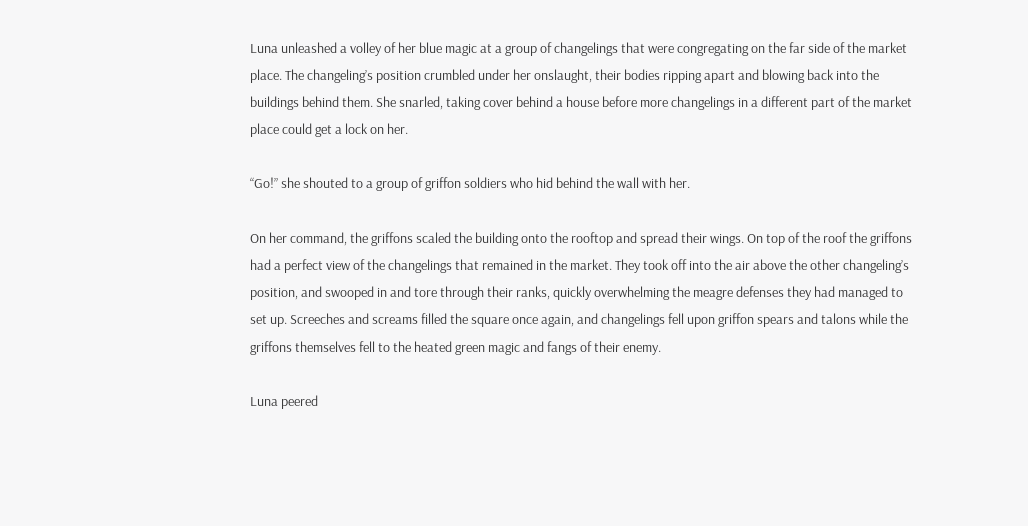Luna unleashed a volley of her blue magic at a group of changelings that were congregating on the far side of the market place. The changeling’s position crumbled under her onslaught, their bodies ripping apart and blowing back into the buildings behind them. She snarled, taking cover behind a house before more changelings in a different part of the market place could get a lock on her.

“Go!” she shouted to a group of griffon soldiers who hid behind the wall with her.

On her command, the griffons scaled the building onto the rooftop and spread their wings. On top of the roof the griffons had a perfect view of the changelings that remained in the market. They took off into the air above the other changeling’s position, and swooped in and tore through their ranks, quickly overwhelming the meagre defenses they had managed to set up. Screeches and screams filled the square once again, and changelings fell upon griffon spears and talons while the griffons themselves fell to the heated green magic and fangs of their enemy.

Luna peered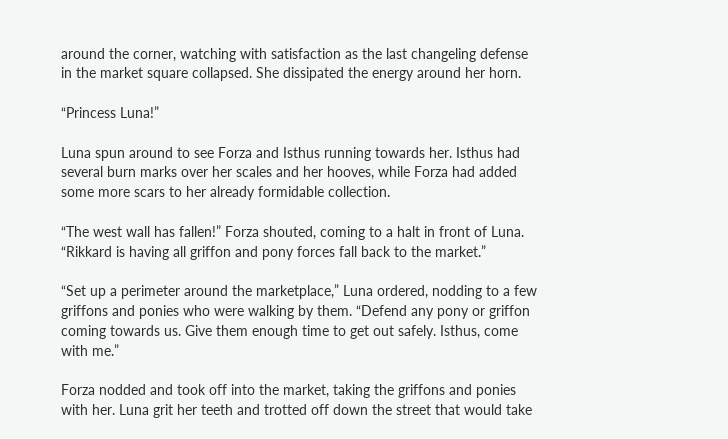around the corner, watching with satisfaction as the last changeling defense in the market square collapsed. She dissipated the energy around her horn.

“Princess Luna!”

Luna spun around to see Forza and Isthus running towards her. Isthus had several burn marks over her scales and her hooves, while Forza had added some more scars to her already formidable collection.

“The west wall has fallen!” Forza shouted, coming to a halt in front of Luna. “Rikkard is having all griffon and pony forces fall back to the market.”

“Set up a perimeter around the marketplace,” Luna ordered, nodding to a few griffons and ponies who were walking by them. “Defend any pony or griffon coming towards us. Give them enough time to get out safely. Isthus, come with me.”

Forza nodded and took off into the market, taking the griffons and ponies with her. Luna grit her teeth and trotted off down the street that would take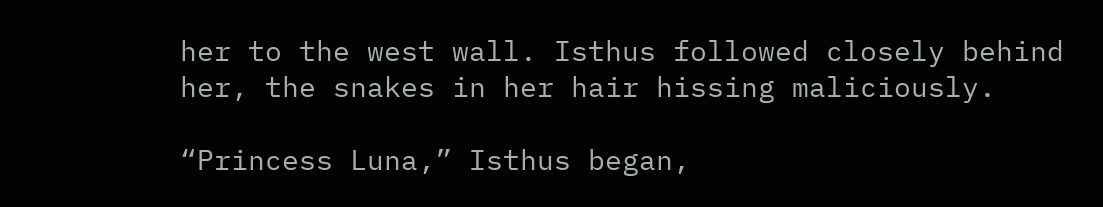her to the west wall. Isthus followed closely behind her, the snakes in her hair hissing maliciously.

“Princess Luna,” Isthus began,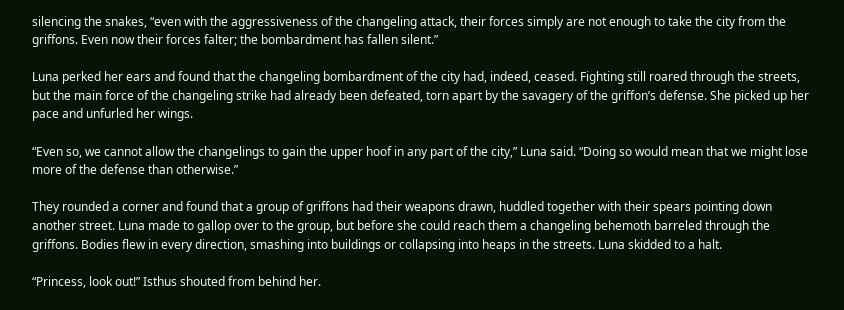silencing the snakes, “even with the aggressiveness of the changeling attack, their forces simply are not enough to take the city from the griffons. Even now their forces falter; the bombardment has fallen silent.”

Luna perked her ears and found that the changeling bombardment of the city had, indeed, ceased. Fighting still roared through the streets, but the main force of the changeling strike had already been defeated, torn apart by the savagery of the griffon’s defense. She picked up her pace and unfurled her wings.

“Even so, we cannot allow the changelings to gain the upper hoof in any part of the city,” Luna said. “Doing so would mean that we might lose more of the defense than otherwise.”

They rounded a corner and found that a group of griffons had their weapons drawn, huddled together with their spears pointing down another street. Luna made to gallop over to the group, but before she could reach them a changeling behemoth barreled through the griffons. Bodies flew in every direction, smashing into buildings or collapsing into heaps in the streets. Luna skidded to a halt.

“Princess, look out!” Isthus shouted from behind her.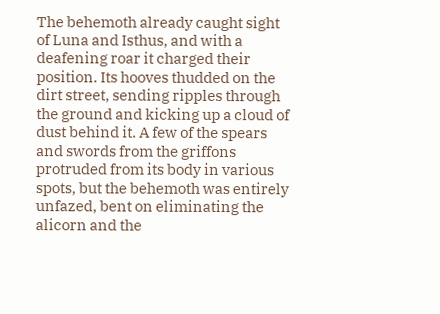The behemoth already caught sight of Luna and Isthus, and with a deafening roar it charged their position. Its hooves thudded on the dirt street, sending ripples through the ground and kicking up a cloud of dust behind it. A few of the spears and swords from the griffons protruded from its body in various spots, but the behemoth was entirely unfazed, bent on eliminating the alicorn and the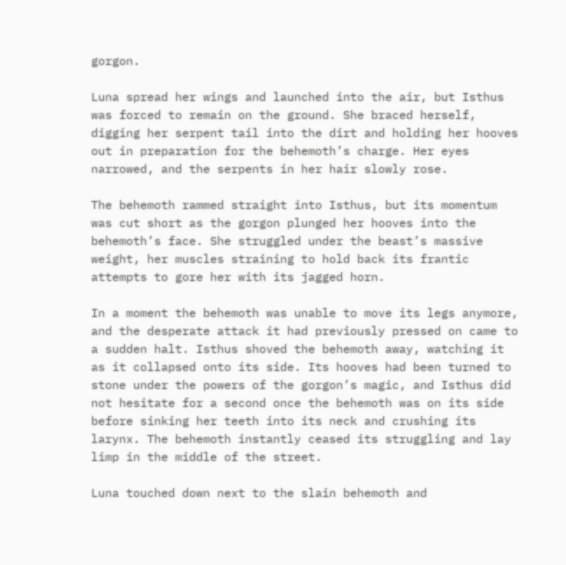gorgon.

Luna spread her wings and launched into the air, but Isthus was forced to remain on the ground. She braced herself, digging her serpent tail into the dirt and holding her hooves out in preparation for the behemoth’s charge. Her eyes narrowed, and the serpents in her hair slowly rose.

The behemoth rammed straight into Isthus, but its momentum was cut short as the gorgon plunged her hooves into the behemoth’s face. She struggled under the beast’s massive weight, her muscles straining to hold back its frantic attempts to gore her with its jagged horn.

In a moment the behemoth was unable to move its legs anymore, and the desperate attack it had previously pressed on came to a sudden halt. Isthus shoved the behemoth away, watching it as it collapsed onto its side. Its hooves had been turned to stone under the powers of the gorgon’s magic, and Isthus did not hesitate for a second once the behemoth was on its side before sinking her teeth into its neck and crushing its larynx. The behemoth instantly ceased its struggling and lay limp in the middle of the street.

Luna touched down next to the slain behemoth and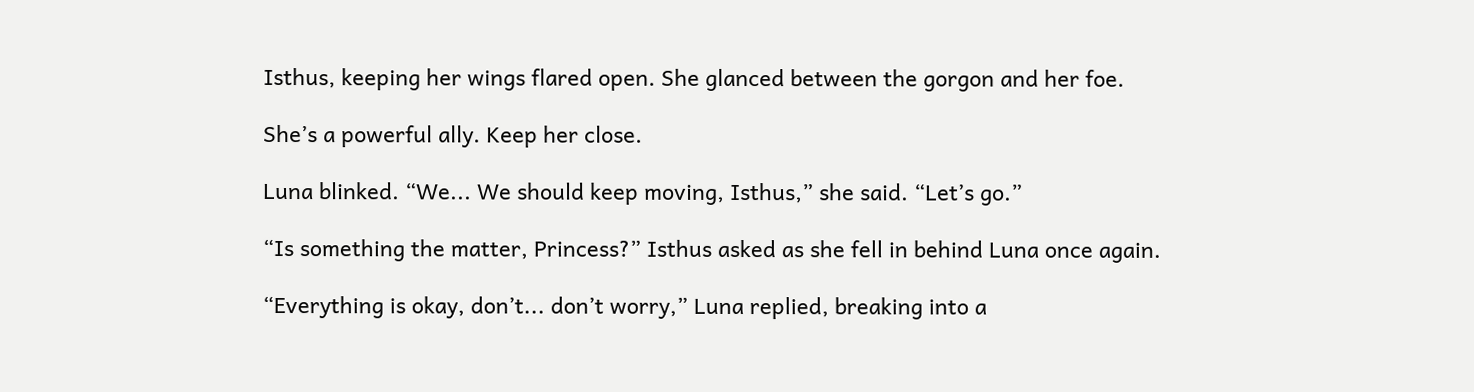Isthus, keeping her wings flared open. She glanced between the gorgon and her foe.

She’s a powerful ally. Keep her close.

Luna blinked. “We... We should keep moving, Isthus,” she said. “Let’s go.”

“Is something the matter, Princess?” Isthus asked as she fell in behind Luna once again.

“Everything is okay, don’t... don’t worry,” Luna replied, breaking into a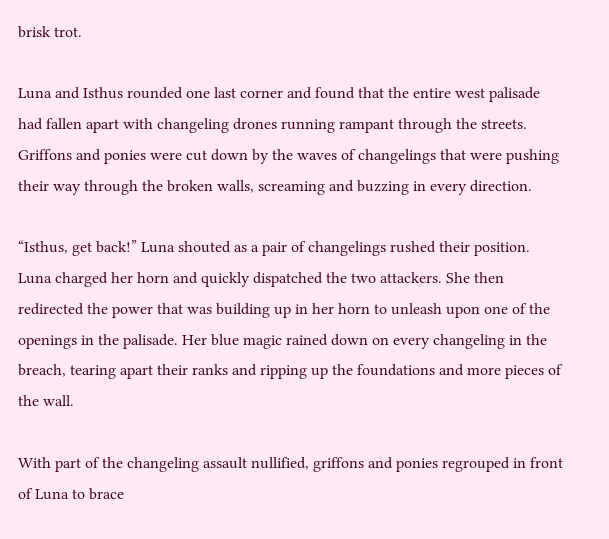brisk trot.

Luna and Isthus rounded one last corner and found that the entire west palisade had fallen apart with changeling drones running rampant through the streets. Griffons and ponies were cut down by the waves of changelings that were pushing their way through the broken walls, screaming and buzzing in every direction.

“Isthus, get back!” Luna shouted as a pair of changelings rushed their position. Luna charged her horn and quickly dispatched the two attackers. She then redirected the power that was building up in her horn to unleash upon one of the openings in the palisade. Her blue magic rained down on every changeling in the breach, tearing apart their ranks and ripping up the foundations and more pieces of the wall.

With part of the changeling assault nullified, griffons and ponies regrouped in front of Luna to brace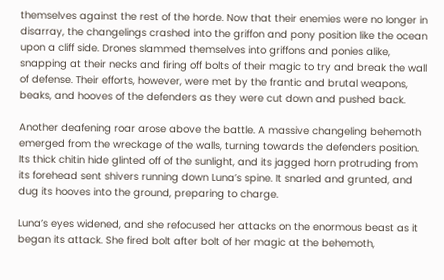themselves against the rest of the horde. Now that their enemies were no longer in disarray, the changelings crashed into the griffon and pony position like the ocean upon a cliff side. Drones slammed themselves into griffons and ponies alike, snapping at their necks and firing off bolts of their magic to try and break the wall of defense. Their efforts, however, were met by the frantic and brutal weapons, beaks, and hooves of the defenders as they were cut down and pushed back.

Another deafening roar arose above the battle. A massive changeling behemoth emerged from the wreckage of the walls, turning towards the defenders position. Its thick chitin hide glinted off of the sunlight, and its jagged horn protruding from its forehead sent shivers running down Luna’s spine. It snarled and grunted, and dug its hooves into the ground, preparing to charge.

Luna’s eyes widened, and she refocused her attacks on the enormous beast as it began its attack. She fired bolt after bolt of her magic at the behemoth,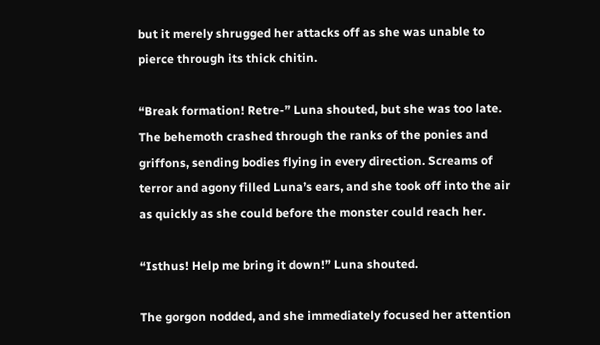but it merely shrugged her attacks off as she was unable to pierce through its thick chitin.

“Break formation! Retre-” Luna shouted, but she was too late. The behemoth crashed through the ranks of the ponies and griffons, sending bodies flying in every direction. Screams of terror and agony filled Luna’s ears, and she took off into the air as quickly as she could before the monster could reach her.

“Isthus! Help me bring it down!” Luna shouted.

The gorgon nodded, and she immediately focused her attention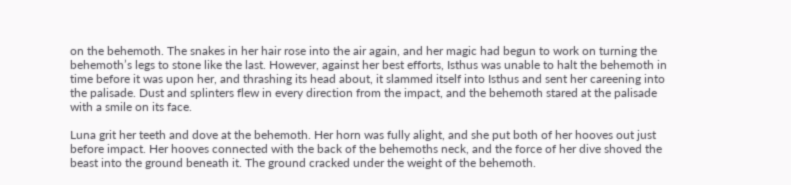on the behemoth. The snakes in her hair rose into the air again, and her magic had begun to work on turning the behemoth’s legs to stone like the last. However, against her best efforts, Isthus was unable to halt the behemoth in time before it was upon her, and thrashing its head about, it slammed itself into Isthus and sent her careening into the palisade. Dust and splinters flew in every direction from the impact, and the behemoth stared at the palisade with a smile on its face.

Luna grit her teeth and dove at the behemoth. Her horn was fully alight, and she put both of her hooves out just before impact. Her hooves connected with the back of the behemoths neck, and the force of her dive shoved the beast into the ground beneath it. The ground cracked under the weight of the behemoth.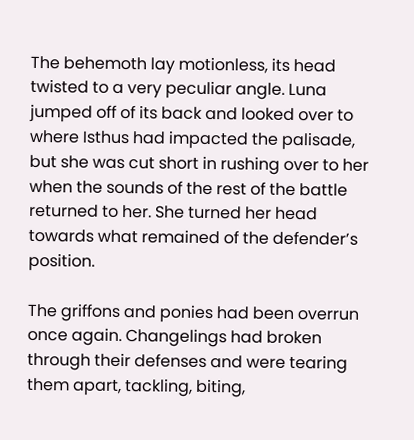The behemoth lay motionless, its head twisted to a very peculiar angle. Luna jumped off of its back and looked over to where Isthus had impacted the palisade, but she was cut short in rushing over to her when the sounds of the rest of the battle returned to her. She turned her head towards what remained of the defender’s position.

The griffons and ponies had been overrun once again. Changelings had broken through their defenses and were tearing them apart, tackling, biting,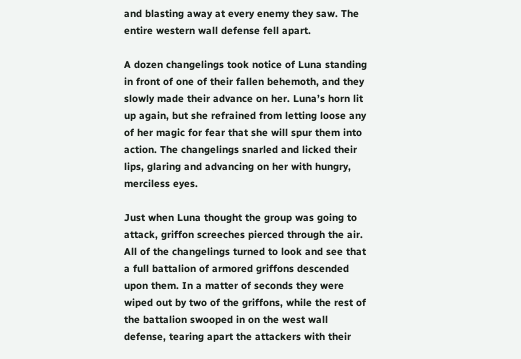and blasting away at every enemy they saw. The entire western wall defense fell apart.

A dozen changelings took notice of Luna standing in front of one of their fallen behemoth, and they slowly made their advance on her. Luna’s horn lit up again, but she refrained from letting loose any of her magic for fear that she will spur them into action. The changelings snarled and licked their lips, glaring and advancing on her with hungry, merciless eyes.

Just when Luna thought the group was going to attack, griffon screeches pierced through the air. All of the changelings turned to look and see that a full battalion of armored griffons descended upon them. In a matter of seconds they were wiped out by two of the griffons, while the rest of the battalion swooped in on the west wall defense, tearing apart the attackers with their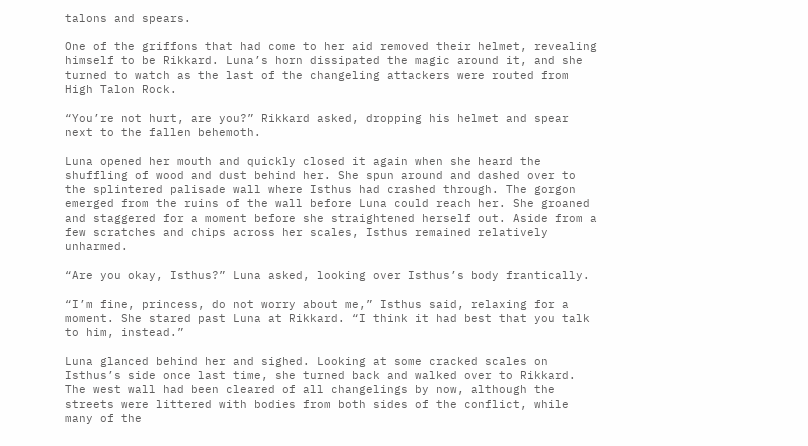talons and spears.

One of the griffons that had come to her aid removed their helmet, revealing himself to be Rikkard. Luna’s horn dissipated the magic around it, and she turned to watch as the last of the changeling attackers were routed from High Talon Rock.

“You’re not hurt, are you?” Rikkard asked, dropping his helmet and spear next to the fallen behemoth.

Luna opened her mouth and quickly closed it again when she heard the shuffling of wood and dust behind her. She spun around and dashed over to the splintered palisade wall where Isthus had crashed through. The gorgon emerged from the ruins of the wall before Luna could reach her. She groaned and staggered for a moment before she straightened herself out. Aside from a few scratches and chips across her scales, Isthus remained relatively unharmed.

“Are you okay, Isthus?” Luna asked, looking over Isthus’s body frantically.

“I’m fine, princess, do not worry about me,” Isthus said, relaxing for a moment. She stared past Luna at Rikkard. “I think it had best that you talk to him, instead.”

Luna glanced behind her and sighed. Looking at some cracked scales on Isthus’s side once last time, she turned back and walked over to Rikkard. The west wall had been cleared of all changelings by now, although the streets were littered with bodies from both sides of the conflict, while many of the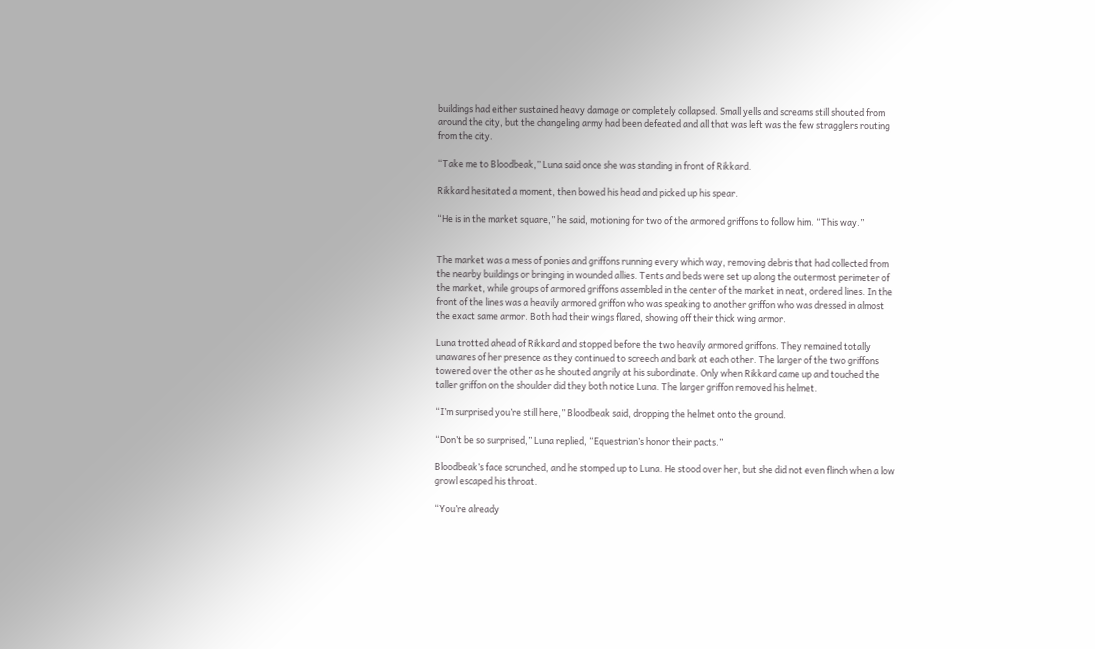buildings had either sustained heavy damage or completely collapsed. Small yells and screams still shouted from around the city, but the changeling army had been defeated and all that was left was the few stragglers routing from the city.

“Take me to Bloodbeak,” Luna said once she was standing in front of Rikkard.

Rikkard hesitated a moment, then bowed his head and picked up his spear.

“He is in the market square,” he said, motioning for two of the armored griffons to follow him. “This way.”


The market was a mess of ponies and griffons running every which way, removing debris that had collected from the nearby buildings or bringing in wounded allies. Tents and beds were set up along the outermost perimeter of the market, while groups of armored griffons assembled in the center of the market in neat, ordered lines. In the front of the lines was a heavily armored griffon who was speaking to another griffon who was dressed in almost the exact same armor. Both had their wings flared, showing off their thick wing armor.

Luna trotted ahead of Rikkard and stopped before the two heavily armored griffons. They remained totally unawares of her presence as they continued to screech and bark at each other. The larger of the two griffons towered over the other as he shouted angrily at his subordinate. Only when Rikkard came up and touched the taller griffon on the shoulder did they both notice Luna. The larger griffon removed his helmet.

“I’m surprised you’re still here,” Bloodbeak said, dropping the helmet onto the ground.

“Don’t be so surprised,” Luna replied, “Equestrian’s honor their pacts.”

Bloodbeak’s face scrunched, and he stomped up to Luna. He stood over her, but she did not even flinch when a low growl escaped his throat.

“You’re already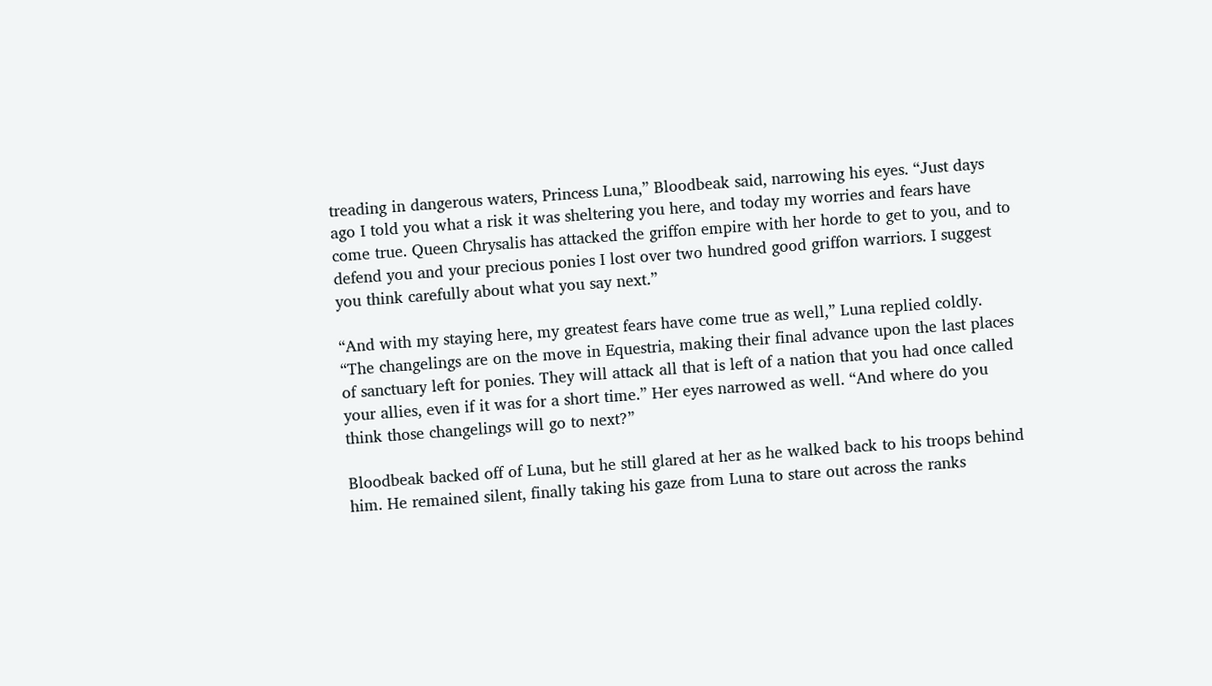treading in dangerous waters, Princess Luna,” Bloodbeak said, narrowing his eyes. “Just days ago I told you what a risk it was sheltering you here, and today my worries and fears have come true. Queen Chrysalis has attacked the griffon empire with her horde to get to you, and to defend you and your precious ponies I lost over two hundred good griffon warriors. I suggest you think carefully about what you say next.”

“And with my staying here, my greatest fears have come true as well,” Luna replied coldly. “The changelings are on the move in Equestria, making their final advance upon the last places of sanctuary left for ponies. They will attack all that is left of a nation that you had once called your allies, even if it was for a short time.” Her eyes narrowed as well. “And where do you think those changelings will go to next?”

Bloodbeak backed off of Luna, but he still glared at her as he walked back to his troops behind him. He remained silent, finally taking his gaze from Luna to stare out across the ranks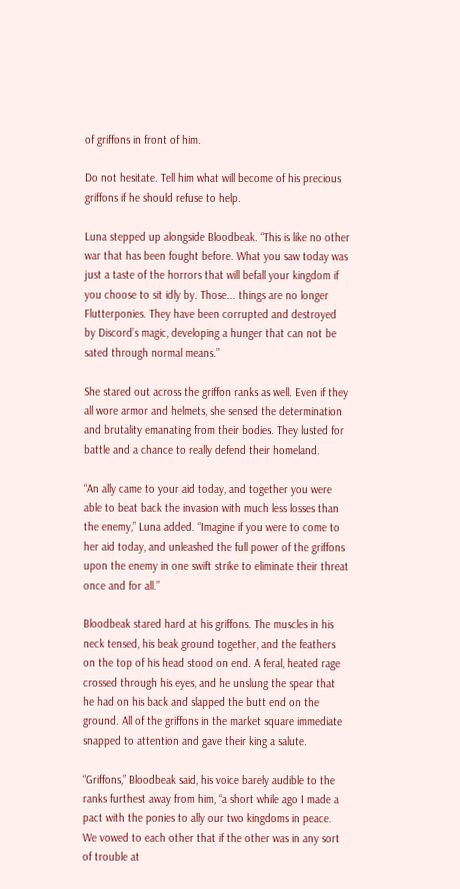of griffons in front of him.

Do not hesitate. Tell him what will become of his precious griffons if he should refuse to help.

Luna stepped up alongside Bloodbeak. “This is like no other war that has been fought before. What you saw today was just a taste of the horrors that will befall your kingdom if you choose to sit idly by. Those... things are no longer Flutterponies. They have been corrupted and destroyed by Discord’s magic, developing a hunger that can not be sated through normal means.”

She stared out across the griffon ranks as well. Even if they all wore armor and helmets, she sensed the determination and brutality emanating from their bodies. They lusted for battle and a chance to really defend their homeland.

“An ally came to your aid today, and together you were able to beat back the invasion with much less losses than the enemy,” Luna added. “Imagine if you were to come to her aid today, and unleashed the full power of the griffons upon the enemy in one swift strike to eliminate their threat once and for all.”

Bloodbeak stared hard at his griffons. The muscles in his neck tensed, his beak ground together, and the feathers on the top of his head stood on end. A feral, heated rage crossed through his eyes, and he unslung the spear that he had on his back and slapped the butt end on the ground. All of the griffons in the market square immediate snapped to attention and gave their king a salute.

“Griffons,” Bloodbeak said, his voice barely audible to the ranks furthest away from him, “a short while ago I made a pact with the ponies to ally our two kingdoms in peace. We vowed to each other that if the other was in any sort of trouble at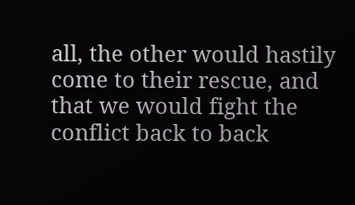all, the other would hastily come to their rescue, and that we would fight the conflict back to back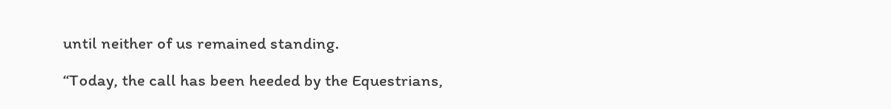until neither of us remained standing.

“Today, the call has been heeded by the Equestrians,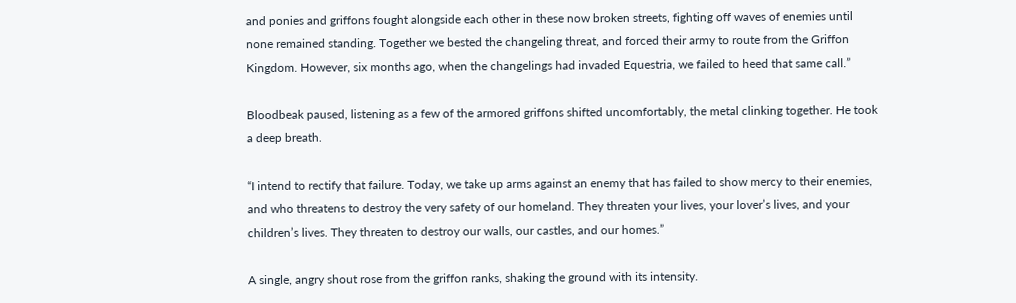and ponies and griffons fought alongside each other in these now broken streets, fighting off waves of enemies until none remained standing. Together we bested the changeling threat, and forced their army to route from the Griffon Kingdom. However, six months ago, when the changelings had invaded Equestria, we failed to heed that same call.”

Bloodbeak paused, listening as a few of the armored griffons shifted uncomfortably, the metal clinking together. He took a deep breath.

“I intend to rectify that failure. Today, we take up arms against an enemy that has failed to show mercy to their enemies, and who threatens to destroy the very safety of our homeland. They threaten your lives, your lover’s lives, and your children’s lives. They threaten to destroy our walls, our castles, and our homes.”

A single, angry shout rose from the griffon ranks, shaking the ground with its intensity.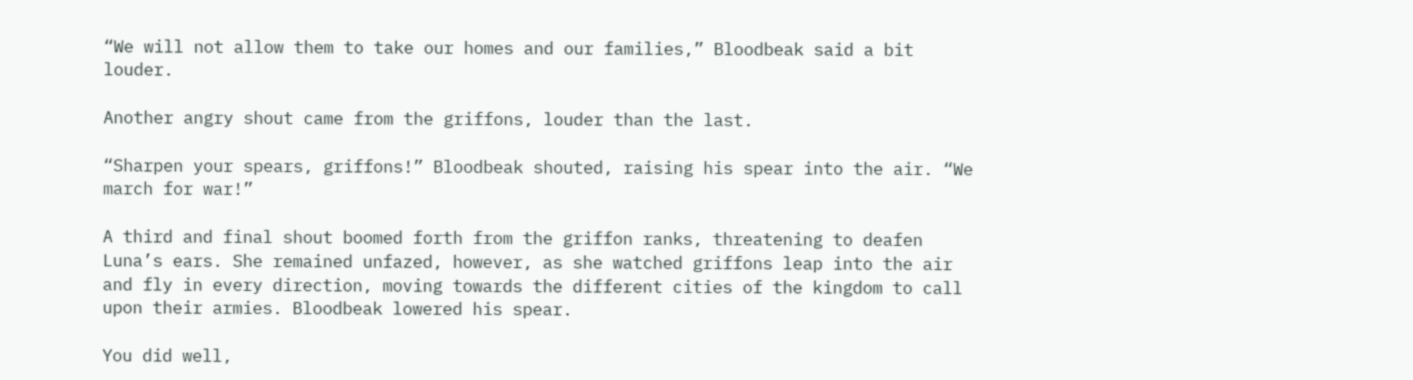“We will not allow them to take our homes and our families,” Bloodbeak said a bit louder.

Another angry shout came from the griffons, louder than the last.

“Sharpen your spears, griffons!” Bloodbeak shouted, raising his spear into the air. “We march for war!”

A third and final shout boomed forth from the griffon ranks, threatening to deafen Luna’s ears. She remained unfazed, however, as she watched griffons leap into the air and fly in every direction, moving towards the different cities of the kingdom to call upon their armies. Bloodbeak lowered his spear.

You did well,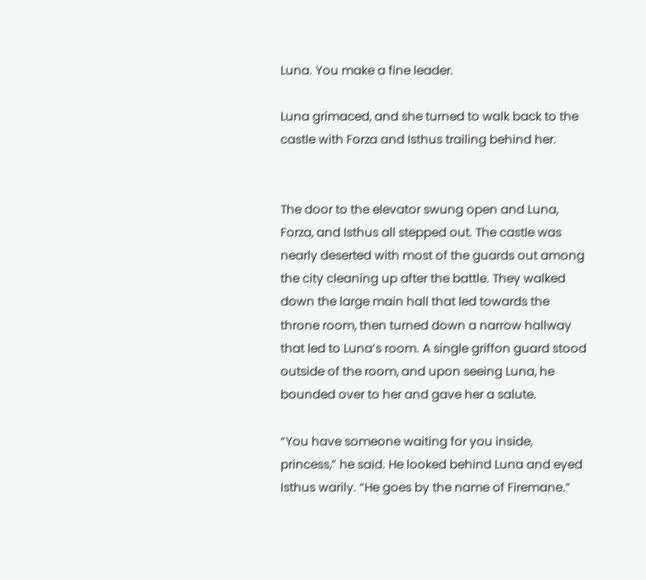Luna. You make a fine leader.

Luna grimaced, and she turned to walk back to the castle with Forza and Isthus trailing behind her.


The door to the elevator swung open and Luna, Forza, and Isthus all stepped out. The castle was nearly deserted with most of the guards out among the city cleaning up after the battle. They walked down the large main hall that led towards the throne room, then turned down a narrow hallway that led to Luna’s room. A single griffon guard stood outside of the room, and upon seeing Luna, he bounded over to her and gave her a salute.

“You have someone waiting for you inside, princess,” he said. He looked behind Luna and eyed Isthus warily. “He goes by the name of Firemane.”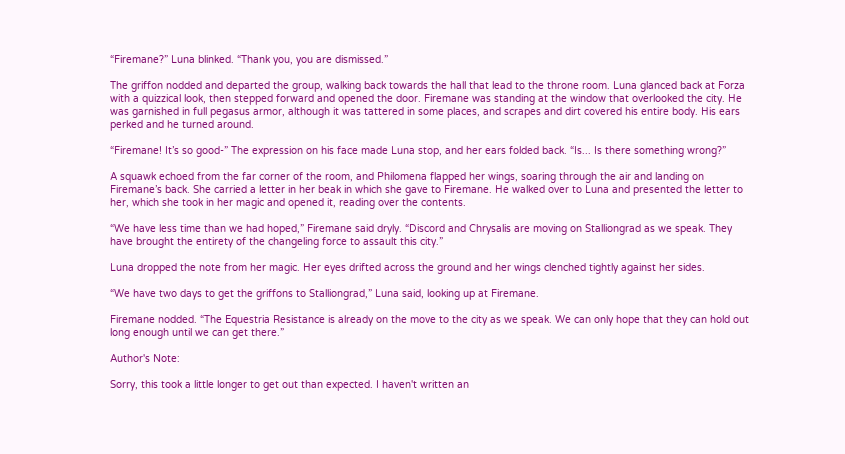“Firemane?” Luna blinked. “Thank you, you are dismissed.”

The griffon nodded and departed the group, walking back towards the hall that lead to the throne room. Luna glanced back at Forza with a quizzical look, then stepped forward and opened the door. Firemane was standing at the window that overlooked the city. He was garnished in full pegasus armor, although it was tattered in some places, and scrapes and dirt covered his entire body. His ears perked and he turned around.

“Firemane! It’s so good-” The expression on his face made Luna stop, and her ears folded back. “Is... Is there something wrong?”

A squawk echoed from the far corner of the room, and Philomena flapped her wings, soaring through the air and landing on Firemane’s back. She carried a letter in her beak in which she gave to Firemane. He walked over to Luna and presented the letter to her, which she took in her magic and opened it, reading over the contents.

“We have less time than we had hoped,” Firemane said dryly. “Discord and Chrysalis are moving on Stalliongrad as we speak. They have brought the entirety of the changeling force to assault this city.”

Luna dropped the note from her magic. Her eyes drifted across the ground and her wings clenched tightly against her sides.

“We have two days to get the griffons to Stalliongrad,” Luna said, looking up at Firemane.

Firemane nodded. “The Equestria Resistance is already on the move to the city as we speak. We can only hope that they can hold out long enough until we can get there.”

Author's Note:

Sorry, this took a little longer to get out than expected. I haven't written an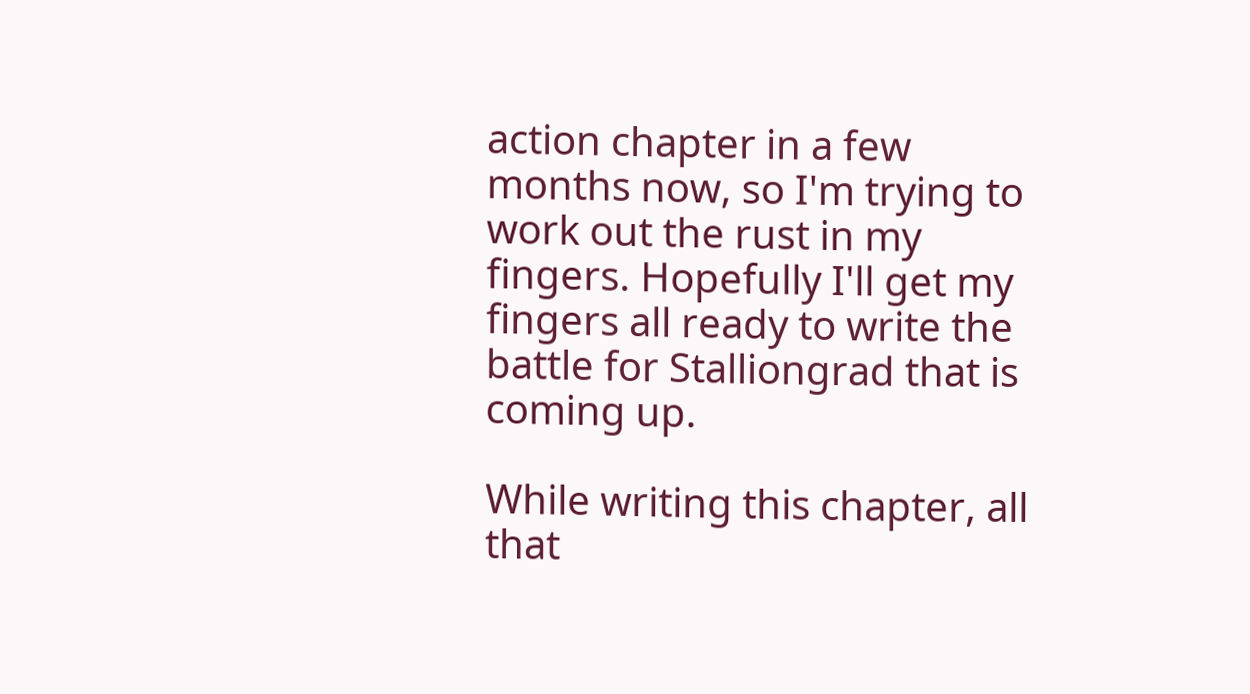action chapter in a few months now, so I'm trying to work out the rust in my fingers. Hopefully I'll get my fingers all ready to write the battle for Stalliongrad that is coming up.

While writing this chapter, all that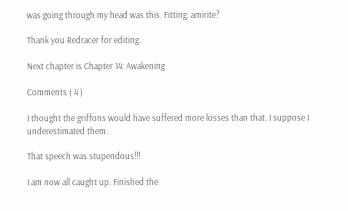was going through my head was this. Fitting, amirite?

Thank you Redracer for editing.

Next chapter is Chapter 14: Awakening

Comments ( 4 )

I thought the griffons would have suffered more losses than that. I suppose I underestimated them.

That speech was stupendous!!!

I am now all caught up. Finished the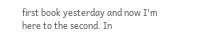first book yesterday and now I'm here to the second. In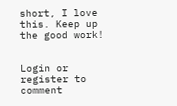short, I love this. Keep up the good work!


Login or register to comment